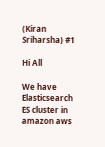(Kiran Sriharsha) #1

Hi All

We have Elasticsearch ES cluster in amazon aws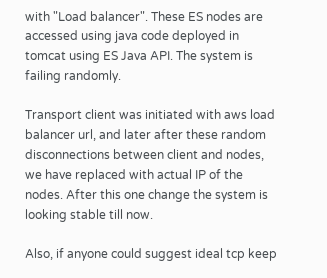with "Load balancer". These ES nodes are accessed using java code deployed in tomcat using ES Java API. The system is failing randomly.

Transport client was initiated with aws load balancer url, and later after these random disconnections between client and nodes, we have replaced with actual IP of the nodes. After this one change the system is looking stable till now.

Also, if anyone could suggest ideal tcp keep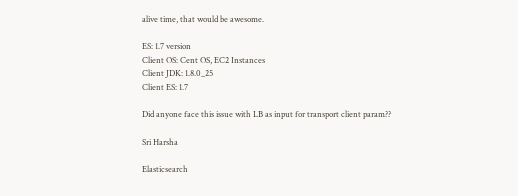alive time, that would be awesome.

ES: 1.7 version
Client OS: Cent OS, EC2 Instances
Client JDK: 1.8.0_25
Client ES: 1.7

Did anyone face this issue with LB as input for transport client param??

Sri Harsha

Elasticsearch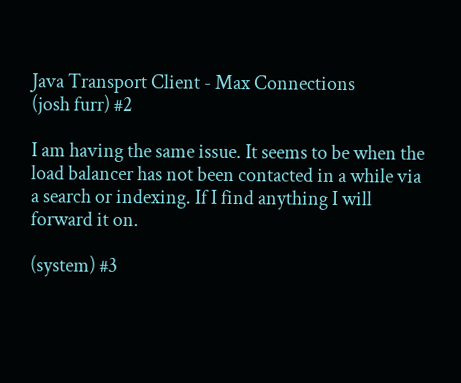Java Transport Client - Max Connections
(josh furr) #2

I am having the same issue. It seems to be when the load balancer has not been contacted in a while via a search or indexing. If I find anything I will forward it on.

(system) #3